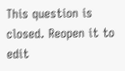This question is closed. Reopen it to edit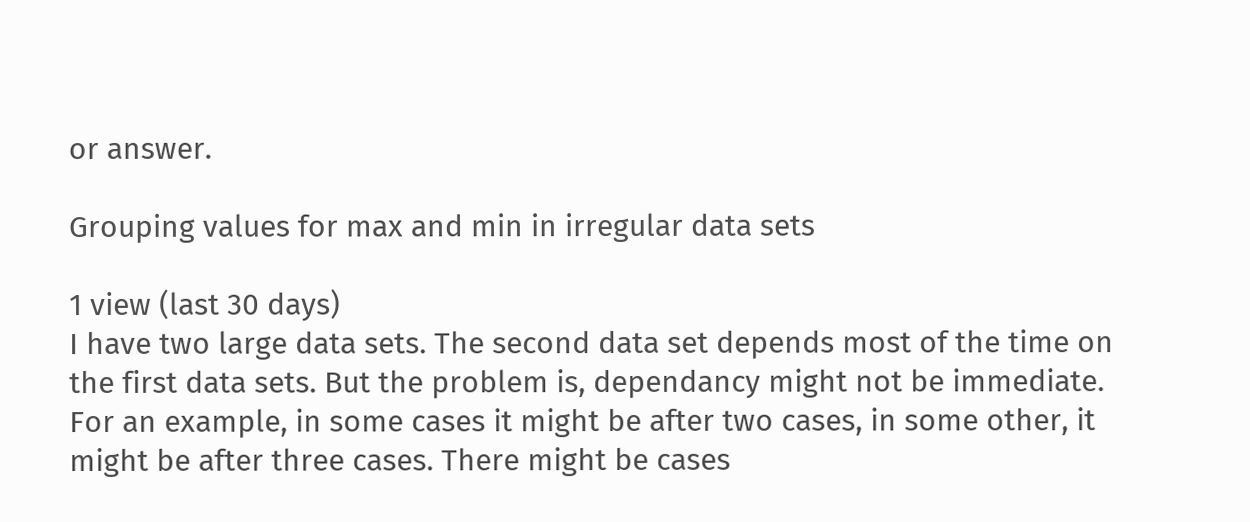or answer.

Grouping values for max and min in irregular data sets

1 view (last 30 days)
I have two large data sets. The second data set depends most of the time on the first data sets. But the problem is, dependancy might not be immediate. For an example, in some cases it might be after two cases, in some other, it might be after three cases. There might be cases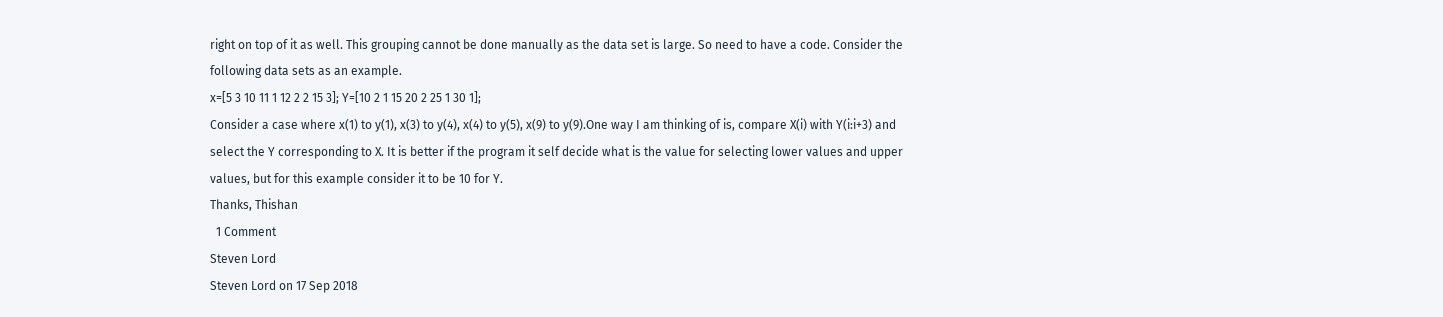right on top of it as well. This grouping cannot be done manually as the data set is large. So need to have a code. Consider the following data sets as an example.
x=[5 3 10 11 1 12 2 2 15 3]; Y=[10 2 1 15 20 2 25 1 30 1];
Consider a case where x(1) to y(1), x(3) to y(4), x(4) to y(5), x(9) to y(9).One way I am thinking of is, compare X(i) with Y(i:i+3) and select the Y corresponding to X. It is better if the program it self decide what is the value for selecting lower values and upper values, but for this example consider it to be 10 for Y.
Thanks, Thishan
  1 Comment
Steven Lord
Steven Lord on 17 Sep 2018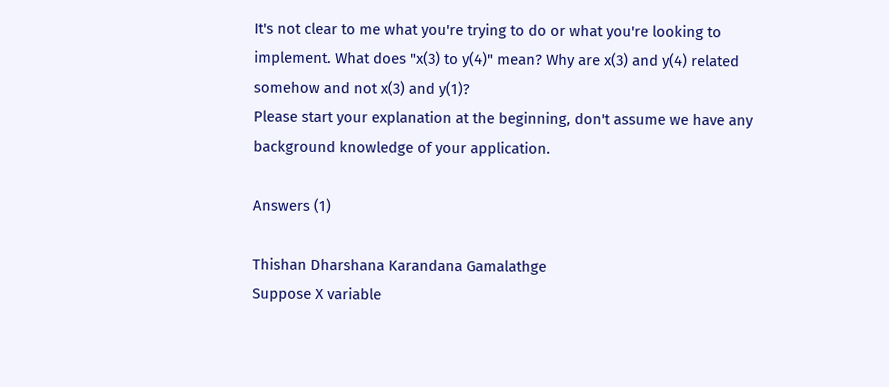It's not clear to me what you're trying to do or what you're looking to implement. What does "x(3) to y(4)" mean? Why are x(3) and y(4) related somehow and not x(3) and y(1)?
Please start your explanation at the beginning, don't assume we have any background knowledge of your application.

Answers (1)

Thishan Dharshana Karandana Gamalathge
Suppose X variable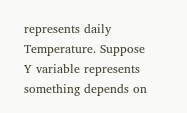represents daily Temperature. Suppose Y variable represents something depends on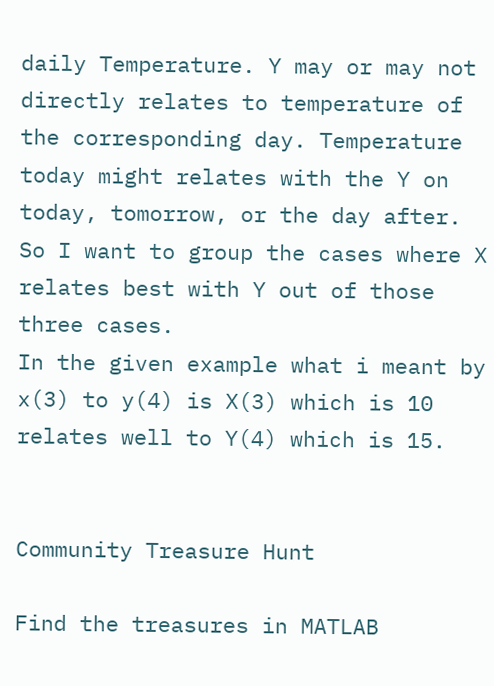daily Temperature. Y may or may not directly relates to temperature of the corresponding day. Temperature today might relates with the Y on today, tomorrow, or the day after. So I want to group the cases where X relates best with Y out of those three cases.
In the given example what i meant by x(3) to y(4) is X(3) which is 10 relates well to Y(4) which is 15.


Community Treasure Hunt

Find the treasures in MATLAB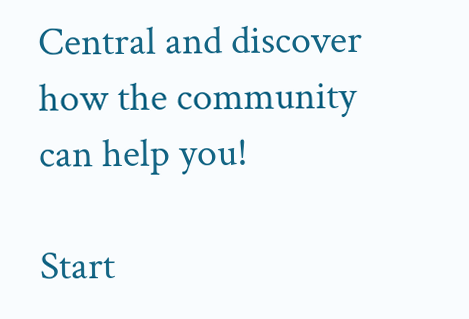Central and discover how the community can help you!

Start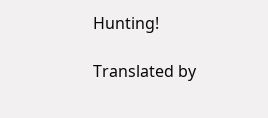Hunting!

Translated by